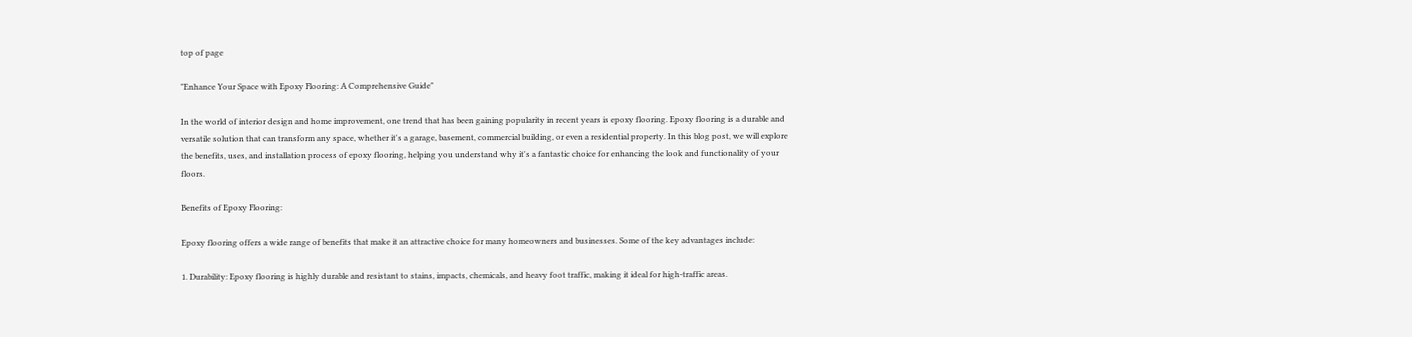top of page

"Enhance Your Space with Epoxy Flooring: A Comprehensive Guide"

In the world of interior design and home improvement, one trend that has been gaining popularity in recent years is epoxy flooring. Epoxy flooring is a durable and versatile solution that can transform any space, whether it's a garage, basement, commercial building, or even a residential property. In this blog post, we will explore the benefits, uses, and installation process of epoxy flooring, helping you understand why it's a fantastic choice for enhancing the look and functionality of your floors.

Benefits of Epoxy Flooring:

Epoxy flooring offers a wide range of benefits that make it an attractive choice for many homeowners and businesses. Some of the key advantages include:

1. Durability: Epoxy flooring is highly durable and resistant to stains, impacts, chemicals, and heavy foot traffic, making it ideal for high-traffic areas.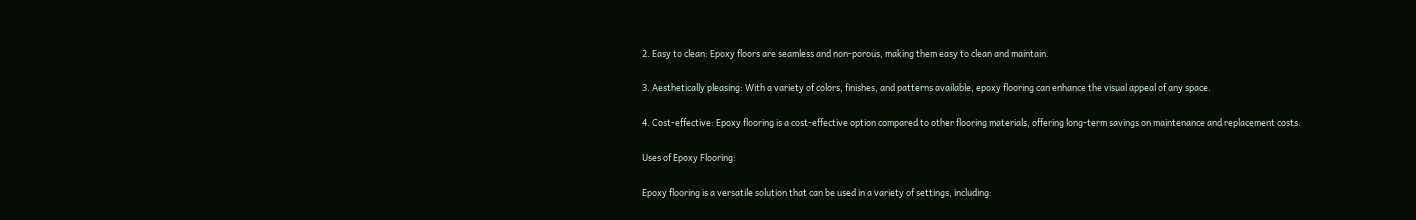2. Easy to clean: Epoxy floors are seamless and non-porous, making them easy to clean and maintain.

3. Aesthetically pleasing: With a variety of colors, finishes, and patterns available, epoxy flooring can enhance the visual appeal of any space.

4. Cost-effective: Epoxy flooring is a cost-effective option compared to other flooring materials, offering long-term savings on maintenance and replacement costs.

Uses of Epoxy Flooring:

Epoxy flooring is a versatile solution that can be used in a variety of settings, including: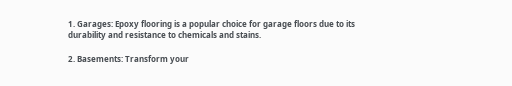1. Garages: Epoxy flooring is a popular choice for garage floors due to its durability and resistance to chemicals and stains.

2. Basements: Transform your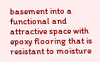basement into a functional and attractive space with epoxy flooring that is resistant to moisture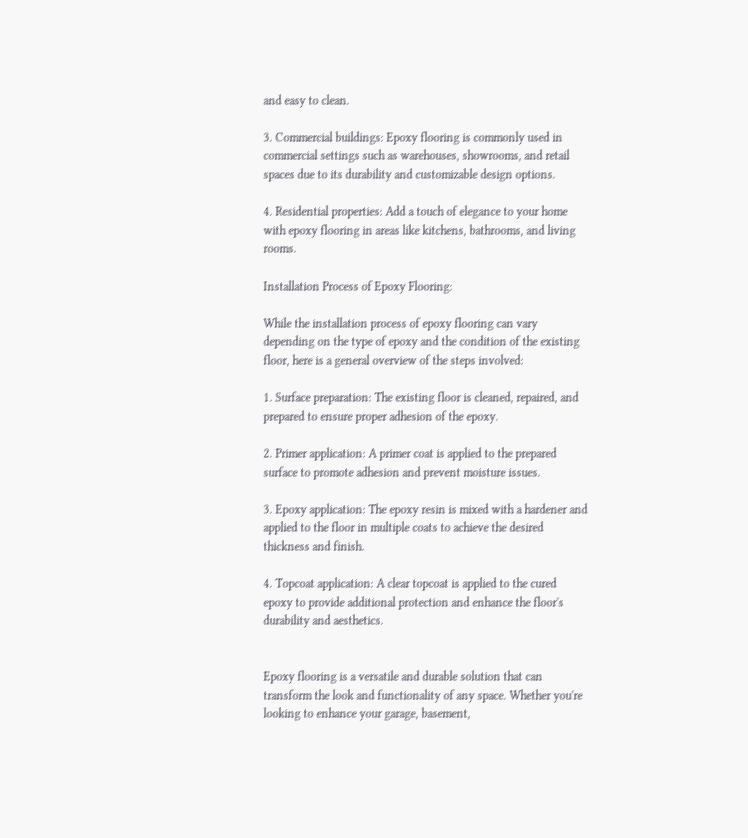and easy to clean.

3. Commercial buildings: Epoxy flooring is commonly used in commercial settings such as warehouses, showrooms, and retail spaces due to its durability and customizable design options.

4. Residential properties: Add a touch of elegance to your home with epoxy flooring in areas like kitchens, bathrooms, and living rooms.

Installation Process of Epoxy Flooring:

While the installation process of epoxy flooring can vary depending on the type of epoxy and the condition of the existing floor, here is a general overview of the steps involved:

1. Surface preparation: The existing floor is cleaned, repaired, and prepared to ensure proper adhesion of the epoxy.

2. Primer application: A primer coat is applied to the prepared surface to promote adhesion and prevent moisture issues.

3. Epoxy application: The epoxy resin is mixed with a hardener and applied to the floor in multiple coats to achieve the desired thickness and finish.

4. Topcoat application: A clear topcoat is applied to the cured epoxy to provide additional protection and enhance the floor's durability and aesthetics.


Epoxy flooring is a versatile and durable solution that can transform the look and functionality of any space. Whether you're looking to enhance your garage, basement,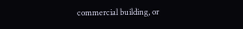commercial building, or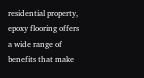residential property, epoxy flooring offers a wide range of benefits that make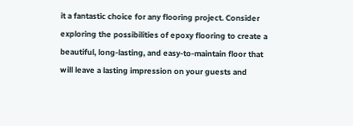it a fantastic choice for any flooring project. Consider exploring the possibilities of epoxy flooring to create a beautiful, long-lasting, and easy-to-maintain floor that will leave a lasting impression on your guests and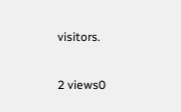visitors.

2 views0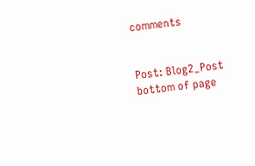comments


Post: Blog2_Post
bottom of page